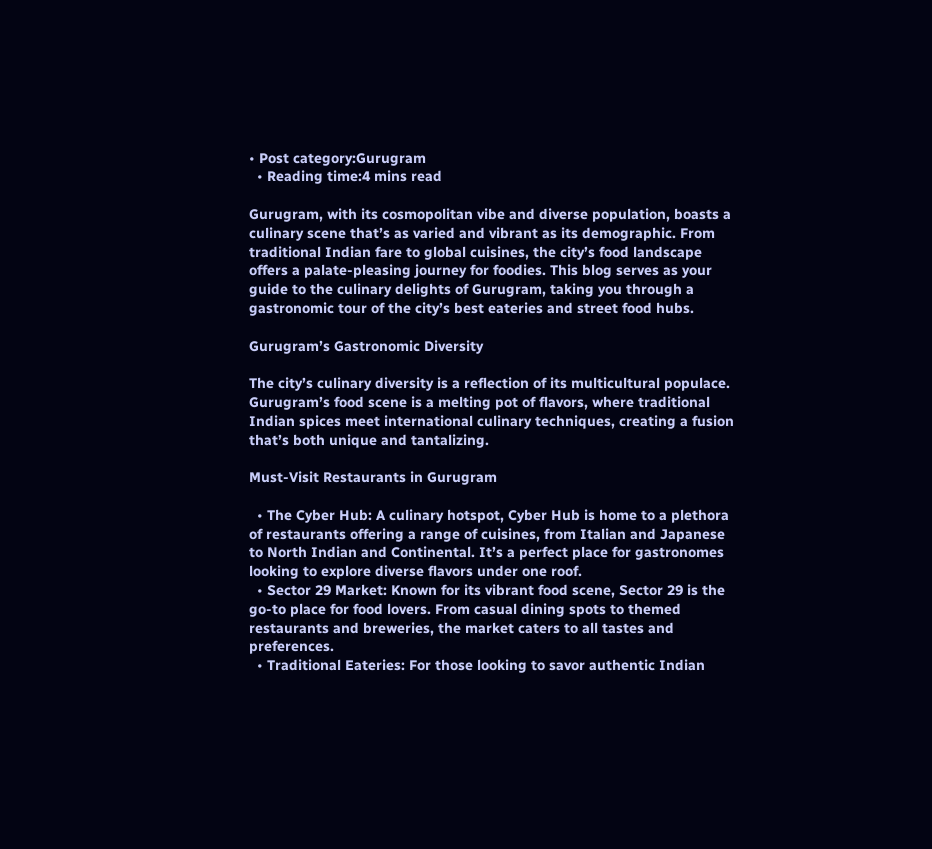• Post category:Gurugram
  • Reading time:4 mins read

Gurugram, with its cosmopolitan vibe and diverse population, boasts a culinary scene that’s as varied and vibrant as its demographic. From traditional Indian fare to global cuisines, the city’s food landscape offers a palate-pleasing journey for foodies. This blog serves as your guide to the culinary delights of Gurugram, taking you through a gastronomic tour of the city’s best eateries and street food hubs.

Gurugram’s Gastronomic Diversity

The city’s culinary diversity is a reflection of its multicultural populace. Gurugram’s food scene is a melting pot of flavors, where traditional Indian spices meet international culinary techniques, creating a fusion that’s both unique and tantalizing.

Must-Visit Restaurants in Gurugram

  • The Cyber Hub: A culinary hotspot, Cyber Hub is home to a plethora of restaurants offering a range of cuisines, from Italian and Japanese to North Indian and Continental. It’s a perfect place for gastronomes looking to explore diverse flavors under one roof.
  • Sector 29 Market: Known for its vibrant food scene, Sector 29 is the go-to place for food lovers. From casual dining spots to themed restaurants and breweries, the market caters to all tastes and preferences.
  • Traditional Eateries: For those looking to savor authentic Indian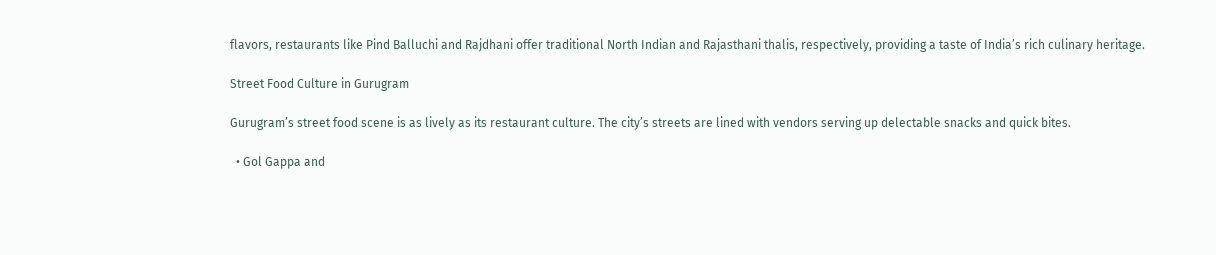flavors, restaurants like Pind Balluchi and Rajdhani offer traditional North Indian and Rajasthani thalis, respectively, providing a taste of India’s rich culinary heritage.

Street Food Culture in Gurugram

Gurugram’s street food scene is as lively as its restaurant culture. The city’s streets are lined with vendors serving up delectable snacks and quick bites.

  • Gol Gappa and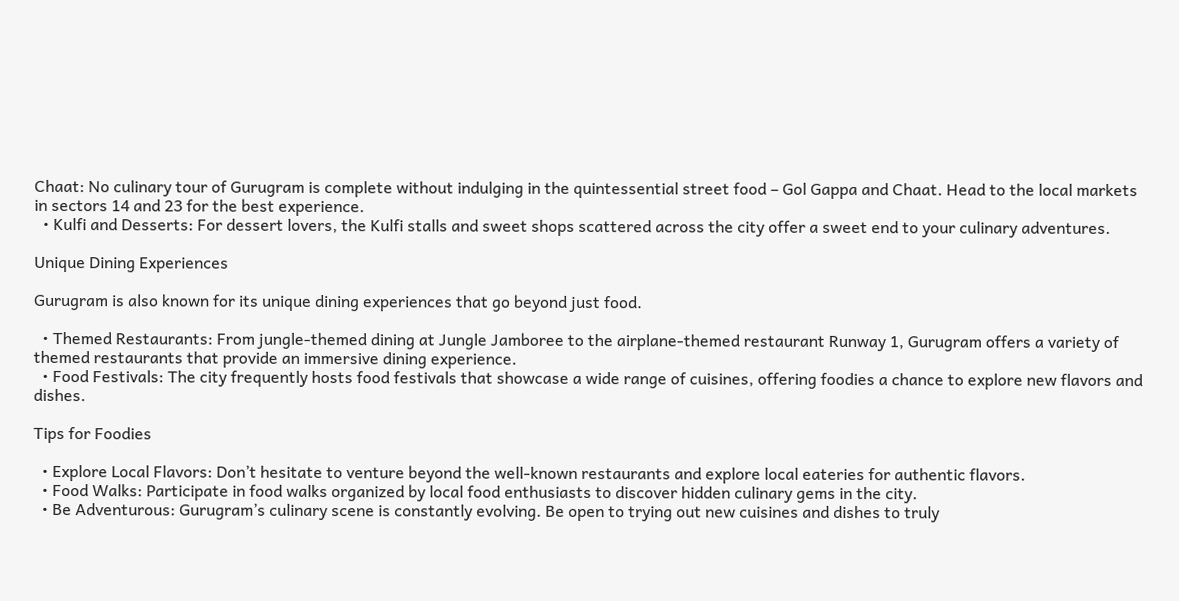Chaat: No culinary tour of Gurugram is complete without indulging in the quintessential street food – Gol Gappa and Chaat. Head to the local markets in sectors 14 and 23 for the best experience.
  • Kulfi and Desserts: For dessert lovers, the Kulfi stalls and sweet shops scattered across the city offer a sweet end to your culinary adventures.

Unique Dining Experiences

Gurugram is also known for its unique dining experiences that go beyond just food.

  • Themed Restaurants: From jungle-themed dining at Jungle Jamboree to the airplane-themed restaurant Runway 1, Gurugram offers a variety of themed restaurants that provide an immersive dining experience.
  • Food Festivals: The city frequently hosts food festivals that showcase a wide range of cuisines, offering foodies a chance to explore new flavors and dishes.

Tips for Foodies

  • Explore Local Flavors: Don’t hesitate to venture beyond the well-known restaurants and explore local eateries for authentic flavors.
  • Food Walks: Participate in food walks organized by local food enthusiasts to discover hidden culinary gems in the city.
  • Be Adventurous: Gurugram’s culinary scene is constantly evolving. Be open to trying out new cuisines and dishes to truly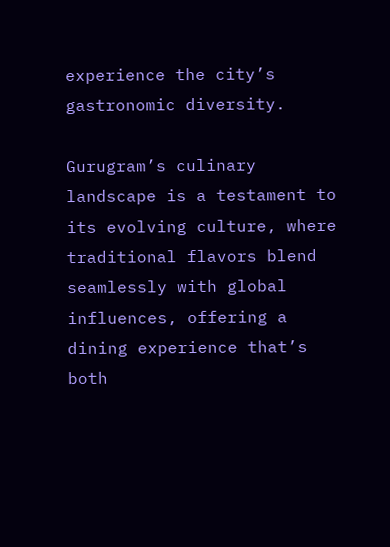experience the city’s gastronomic diversity.

Gurugram’s culinary landscape is a testament to its evolving culture, where traditional flavors blend seamlessly with global influences, offering a dining experience that’s both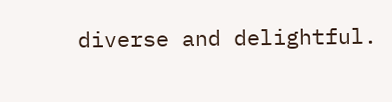diverse and delightful.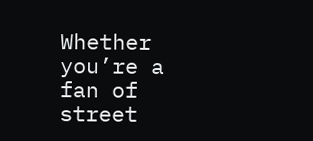Whether you’re a fan of street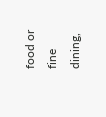food or fine dining,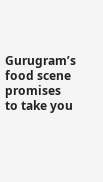Gurugram’s food scene promises to take you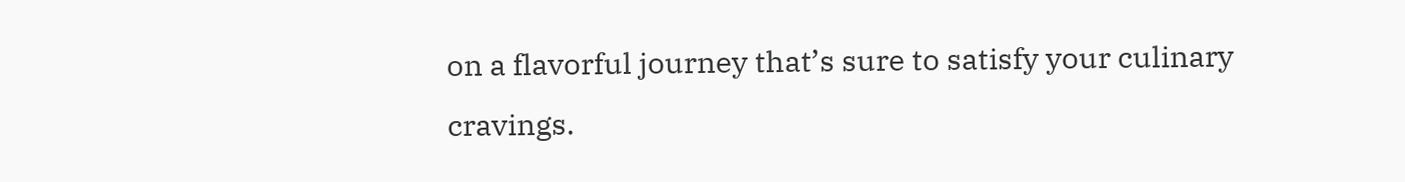on a flavorful journey that’s sure to satisfy your culinary cravings.